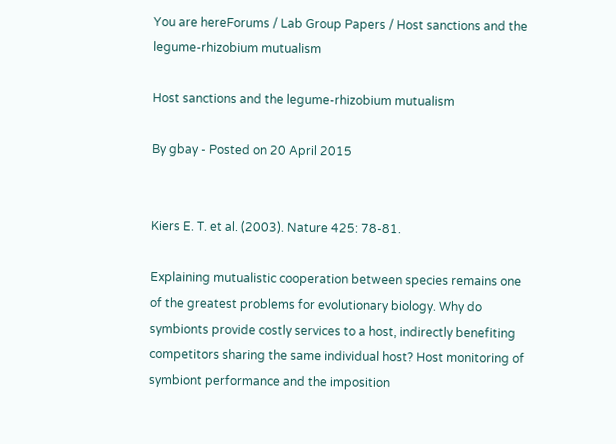You are hereForums / Lab Group Papers / Host sanctions and the legume-rhizobium mutualism

Host sanctions and the legume-rhizobium mutualism

By gbay - Posted on 20 April 2015


Kiers E. T. et al. (2003). Nature 425: 78-81.

Explaining mutualistic cooperation between species remains one of the greatest problems for evolutionary biology. Why do symbionts provide costly services to a host, indirectly benefiting competitors sharing the same individual host? Host monitoring of symbiont performance and the imposition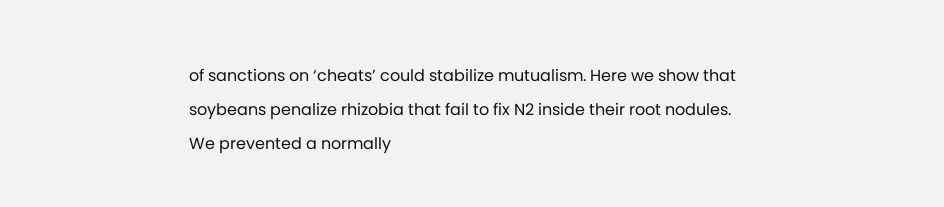of sanctions on ‘cheats’ could stabilize mutualism. Here we show that soybeans penalize rhizobia that fail to fix N2 inside their root nodules. We prevented a normally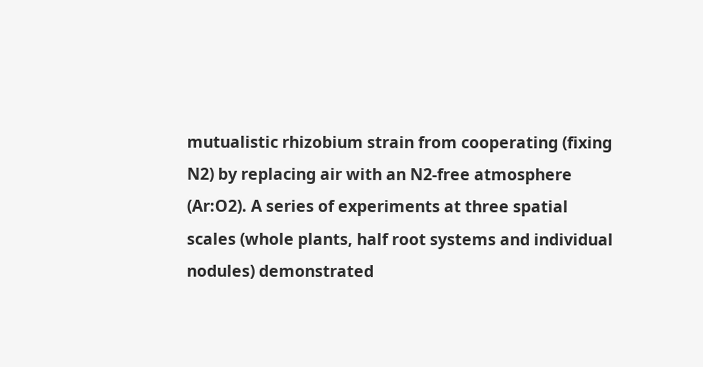mutualistic rhizobium strain from cooperating (fixing N2) by replacing air with an N2-free atmosphere (Ar:O2). A series of experiments at three spatial scales (whole plants, half root systems and individual nodules) demonstrated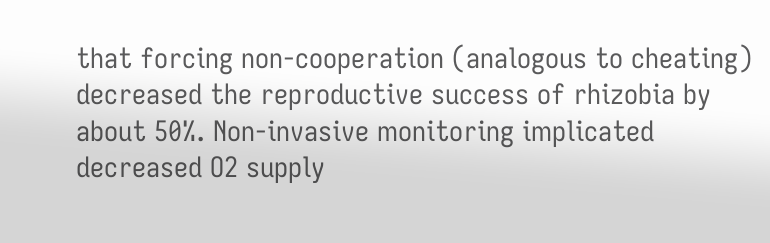that forcing non-cooperation (analogous to cheating) decreased the reproductive success of rhizobia by about 50%. Non-invasive monitoring implicated decreased O2 supply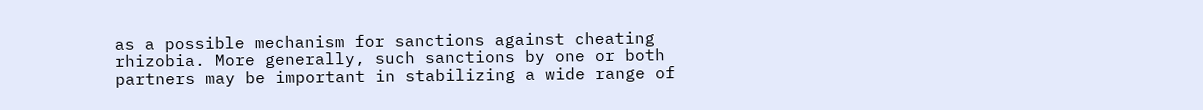as a possible mechanism for sanctions against cheating rhizobia. More generally, such sanctions by one or both partners may be important in stabilizing a wide range of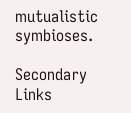mutualistic symbioses.

Secondary Links